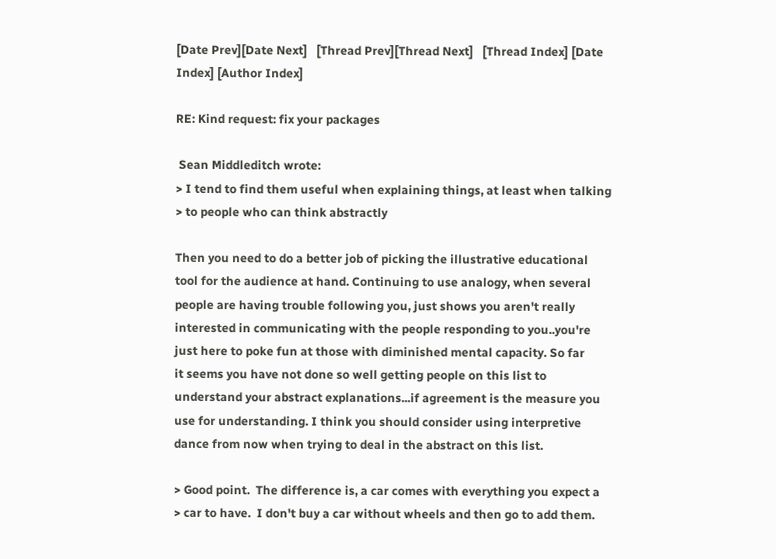[Date Prev][Date Next]   [Thread Prev][Thread Next]   [Thread Index] [Date Index] [Author Index]

RE: Kind request: fix your packages

 Sean Middleditch wrote:
> I tend to find them useful when explaining things, at least when talking
> to people who can think abstractly

Then you need to do a better job of picking the illustrative educational
tool for the audience at hand. Continuing to use analogy, when several
people are having trouble following you, just shows you aren't really
interested in communicating with the people responding to you..you're
just here to poke fun at those with diminished mental capacity. So far
it seems you have not done so well getting people on this list to
understand your abstract explanations...if agreement is the measure you
use for understanding. I think you should consider using interpretive
dance from now when trying to deal in the abstract on this list.

> Good point.  The difference is, a car comes with everything you expect a
> car to have.  I don't buy a car without wheels and then go to add them.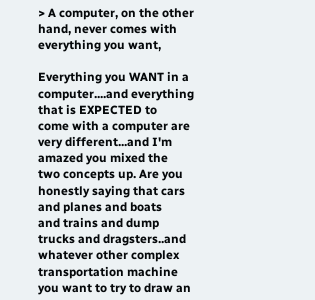> A computer, on the other hand, never comes with everything you want,

Everything you WANT in a computer....and everything that is EXPECTED to
come with a computer are very different...and I'm amazed you mixed the
two concepts up. Are you honestly saying that cars and planes and boats
and trains and dump trucks and dragsters..and whatever other complex
transportation machine you want to try to draw an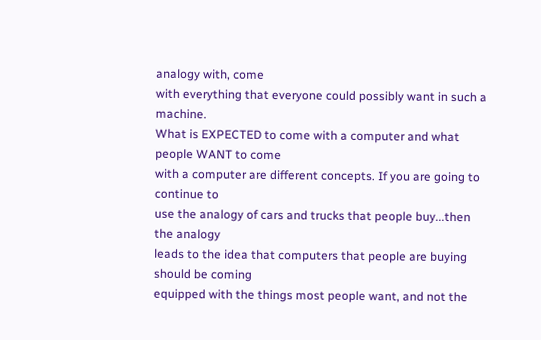analogy with, come
with everything that everyone could possibly want in such a machine.
What is EXPECTED to come with a computer and what people WANT to come
with a computer are different concepts. If you are going to continue to
use the analogy of cars and trucks that people buy...then the analogy
leads to the idea that computers that people are buying should be coming
equipped with the things most people want, and not the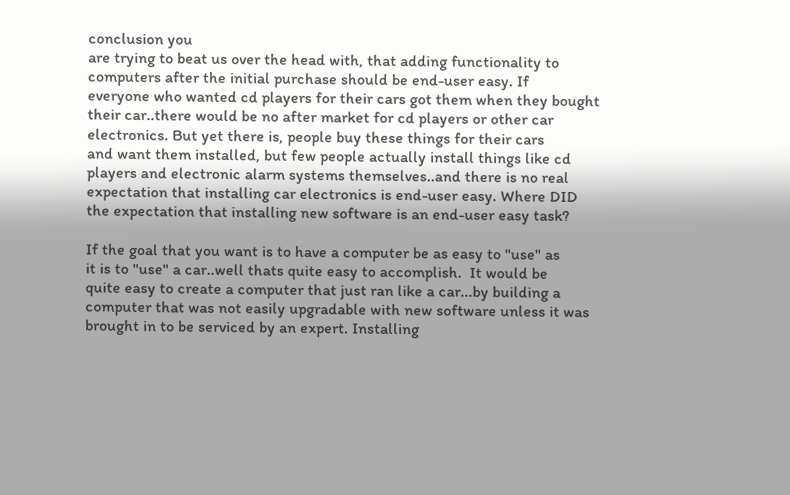conclusion you
are trying to beat us over the head with, that adding functionality to
computers after the initial purchase should be end-user easy. If
everyone who wanted cd players for their cars got them when they bought
their car..there would be no after market for cd players or other car
electronics. But yet there is, people buy these things for their cars
and want them installed, but few people actually install things like cd
players and electronic alarm systems themselves..and there is no real
expectation that installing car electronics is end-user easy. Where DID
the expectation that installing new software is an end-user easy task?

If the goal that you want is to have a computer be as easy to "use" as
it is to "use" a car..well thats quite easy to accomplish.  It would be
quite easy to create a computer that just ran like a car...by building a
computer that was not easily upgradable with new software unless it was
brought in to be serviced by an expert. Installing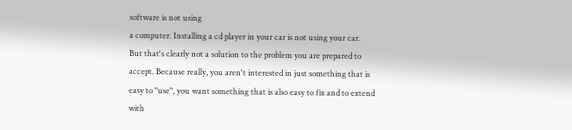software is not using
a computer. Installing a cd player in your car is not using your car.
But that's clearly not a solution to the problem you are prepared to
accept. Because really, you aren't interested in just something that is
easy to "use", you want something that is also easy to fix and to extend
with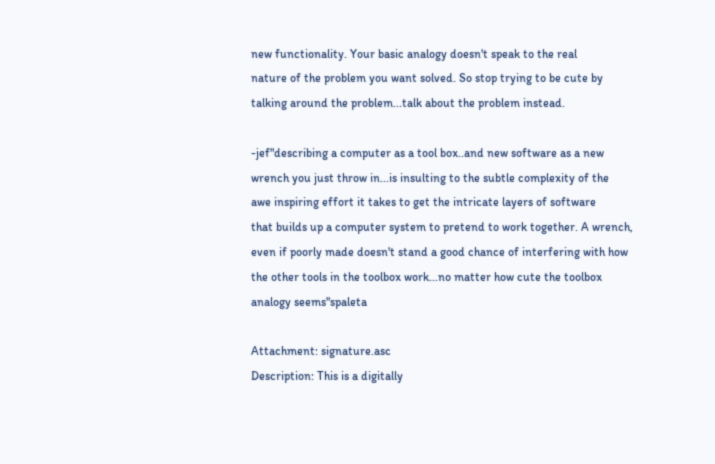new functionality. Your basic analogy doesn't speak to the real
nature of the problem you want solved. So stop trying to be cute by
talking around the problem...talk about the problem instead.

-jef"describing a computer as a tool box..and new software as a new
wrench you just throw in...is insulting to the subtle complexity of the
awe inspiring effort it takes to get the intricate layers of software
that builds up a computer system to pretend to work together. A wrench,
even if poorly made doesn't stand a good chance of interfering with how
the other tools in the toolbox work...no matter how cute the toolbox
analogy seems"spaleta

Attachment: signature.asc
Description: This is a digitally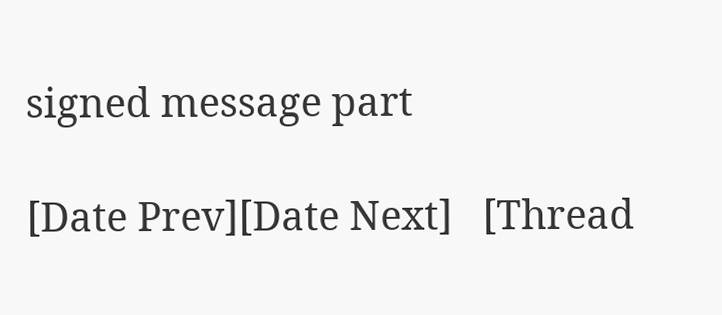signed message part

[Date Prev][Date Next]   [Thread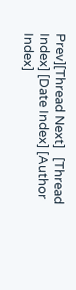Prev][Thread Next]   [Thread Index] [Date Index] [Author Index]